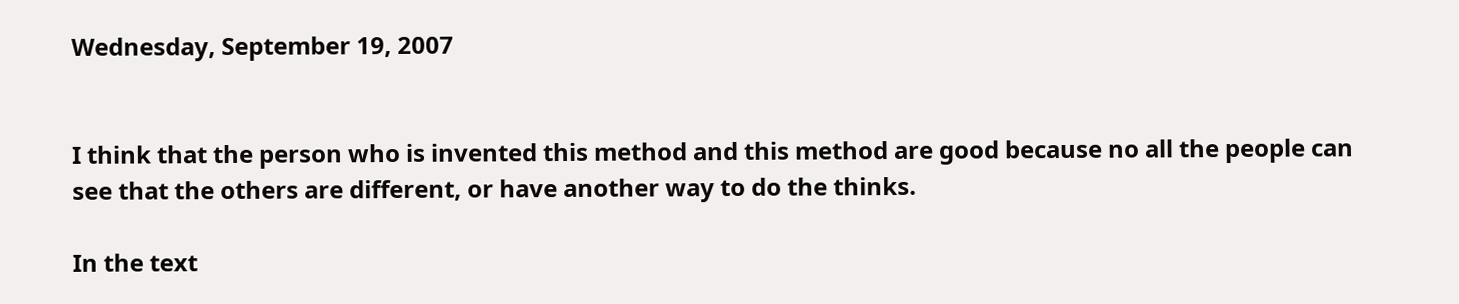Wednesday, September 19, 2007


I think that the person who is invented this method and this method are good because no all the people can see that the others are different, or have another way to do the thinks.

In the text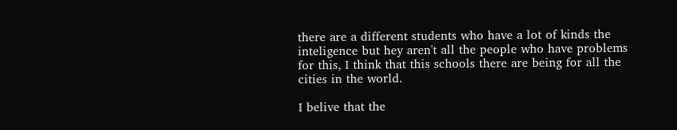there are a different students who have a lot of kinds the inteligence but hey aren't all the people who have problems for this, I think that this schools there are being for all the cities in the world.

I belive that the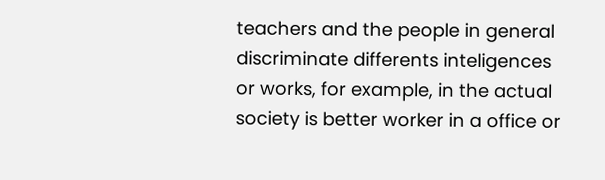teachers and the people in general discriminate differents inteligences or works, for example, in the actual society is better worker in a office or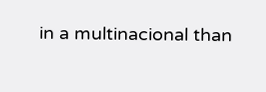in a multinacional than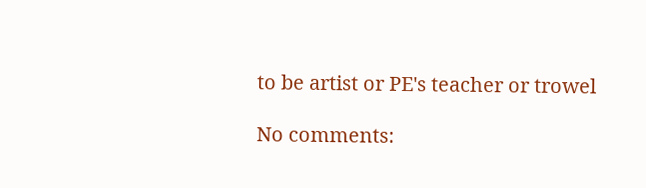to be artist or PE's teacher or trowel

No comments: